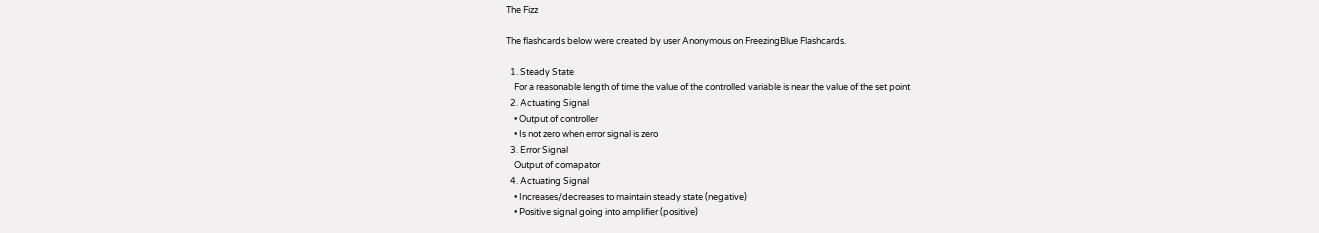The Fizz

The flashcards below were created by user Anonymous on FreezingBlue Flashcards.

  1. Steady State
    For a reasonable length of time the value of the controlled variable is near the value of the set point
  2. Actuating Signal
    • Output of controller
    • Is not zero when error signal is zero
  3. Error Signal
    Output of comapator
  4. Actuating Signal
    • Increases/decreases to maintain steady state (negative)
    • Positive signal going into amplifier (positive)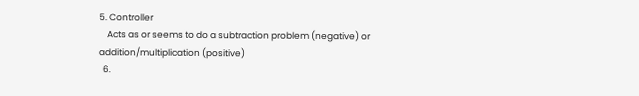5. Controller
    Acts as or seems to do a subtraction problem (negative) or addition/multiplication (positive)
  6.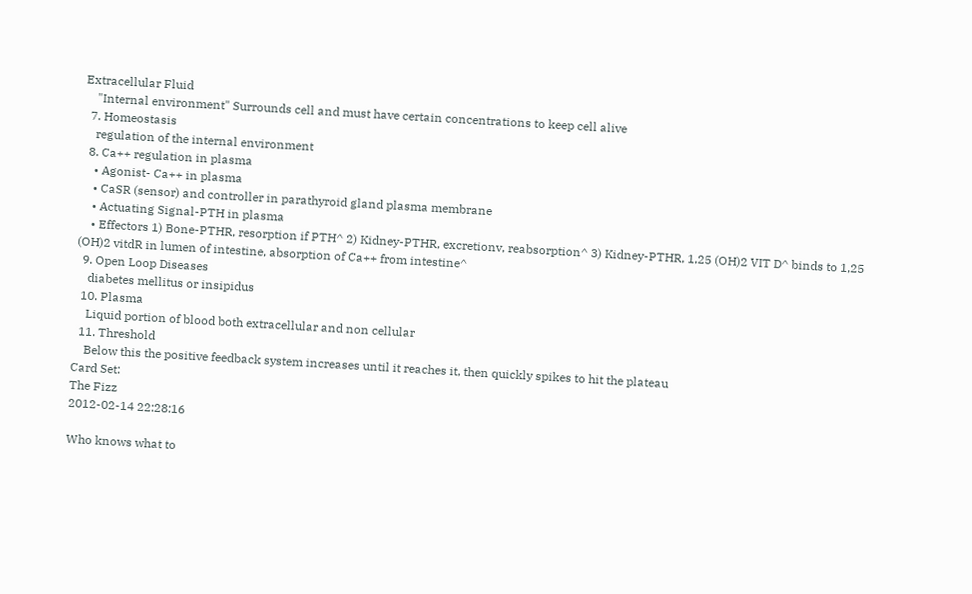Extracellular Fluid
    "Internal environment" Surrounds cell and must have certain concentrations to keep cell alive
  7. Homeostasis
    regulation of the internal environment
  8. Ca++ regulation in plasma
    • Agonist- Ca++ in plasma
    • CaSR (sensor) and controller in parathyroid gland plasma membrane
    • Actuating Signal-PTH in plasma
    • Effectors 1) Bone-PTHR, resorption if PTH^ 2) Kidney-PTHR, excretionv, reabsorption^ 3) Kidney-PTHR, 1,25 (OH)2 VIT D^ binds to 1,25 (OH)2 vitdR in lumen of intestine, absorption of Ca++ from intestine^
  9. Open Loop Diseases
    diabetes mellitus or insipidus
  10. Plasma
    Liquid portion of blood both extracellular and non cellular
  11. Threshold
    Below this the positive feedback system increases until it reaches it, then quickly spikes to hit the plateau
Card Set:
The Fizz
2012-02-14 22:28:16

Who knows what to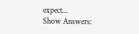expect...
Show Answers: